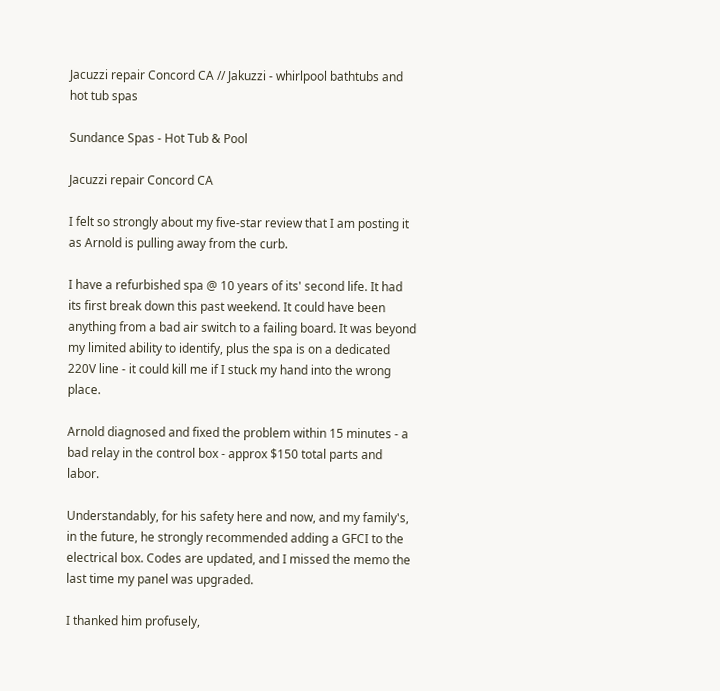Jacuzzi repair Concord CA // Jakuzzi - whirlpool bathtubs and hot tub spas

Sundance Spas - Hot Tub & Pool

Jacuzzi repair Concord CA

I felt so strongly about my five-star review that I am posting it as Arnold is pulling away from the curb.

I have a refurbished spa @ 10 years of its' second life. It had its first break down this past weekend. It could have been anything from a bad air switch to a failing board. It was beyond my limited ability to identify, plus the spa is on a dedicated 220V line - it could kill me if I stuck my hand into the wrong place.

Arnold diagnosed and fixed the problem within 15 minutes - a bad relay in the control box - approx $150 total parts and labor.

Understandably, for his safety here and now, and my family's, in the future, he strongly recommended adding a GFCI to the electrical box. Codes are updated, and I missed the memo the last time my panel was upgraded.

I thanked him profusely,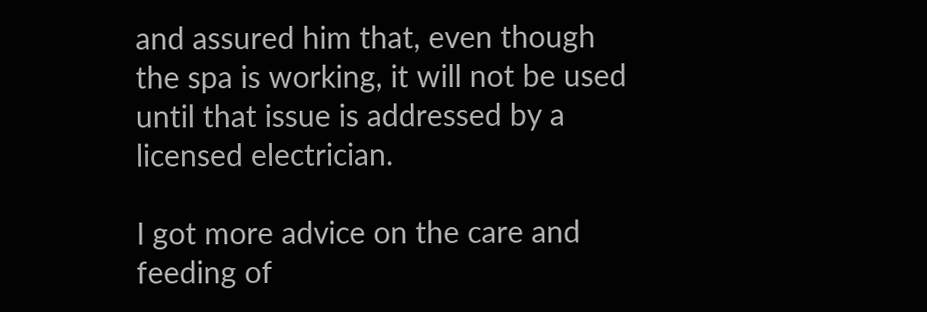and assured him that, even though the spa is working, it will not be used until that issue is addressed by a licensed electrician.

I got more advice on the care and feeding of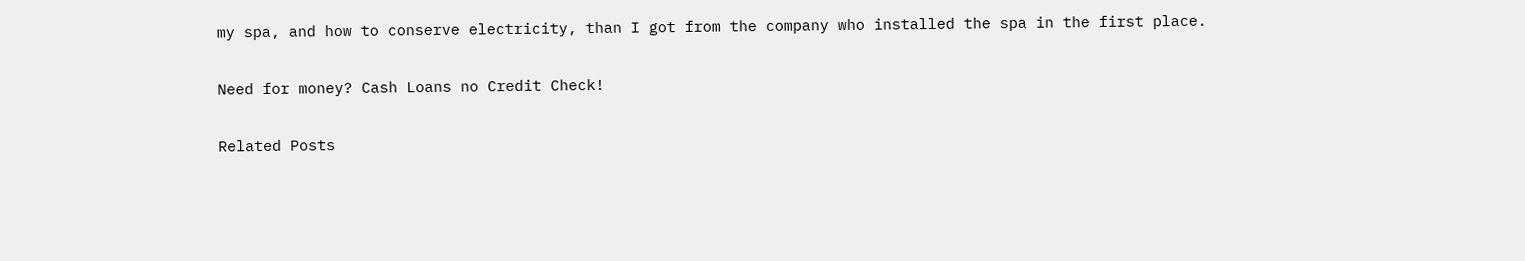my spa, and how to conserve electricity, than I got from the company who installed the spa in the first place.

Need for money? Cash Loans no Credit Check!

Related Posts